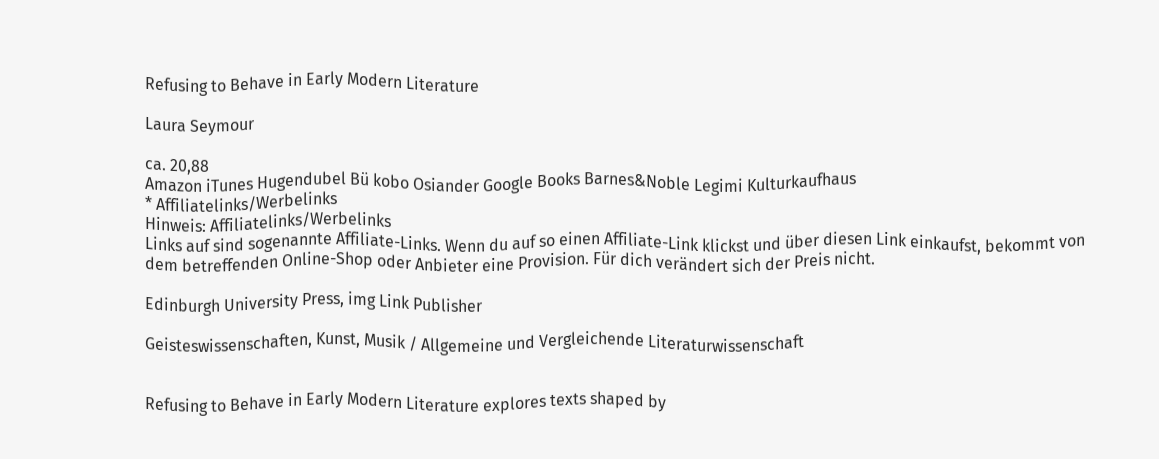Refusing to Behave in Early Modern Literature

Laura Seymour

ca. 20,88
Amazon iTunes Hugendubel Bü kobo Osiander Google Books Barnes&Noble Legimi Kulturkaufhaus
* Affiliatelinks/Werbelinks
Hinweis: Affiliatelinks/Werbelinks
Links auf sind sogenannte Affiliate-Links. Wenn du auf so einen Affiliate-Link klickst und über diesen Link einkaufst, bekommt von dem betreffenden Online-Shop oder Anbieter eine Provision. Für dich verändert sich der Preis nicht.

Edinburgh University Press, img Link Publisher

Geisteswissenschaften, Kunst, Musik / Allgemeine und Vergleichende Literaturwissenschaft


Refusing to Behave in Early Modern Literature explores texts shaped by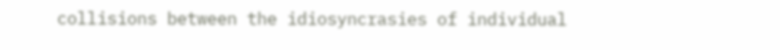collisions between the idiosyncrasies of individual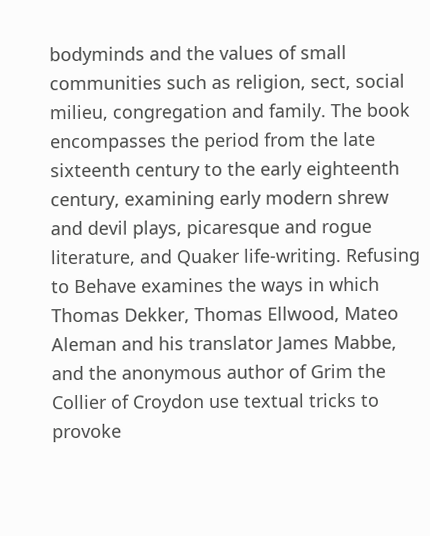bodyminds and the values of small communities such as religion, sect, social milieu, congregation and family. The book encompasses the period from the late sixteenth century to the early eighteenth century, examining early modern shrew and devil plays, picaresque and rogue literature, and Quaker life-writing. Refusing to Behave examines the ways in which Thomas Dekker, Thomas Ellwood, Mateo Aleman and his translator James Mabbe, and the anonymous author of Grim the Collier of Croydon use textual tricks to provoke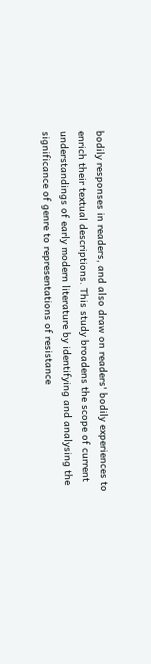bodily responses in readers, and also draw on readers' bodily experiences to enrich their textual descriptions. This study broadens the scope of current understandings of early modern literature by identifying and analysing the significance of genre to representations of resistance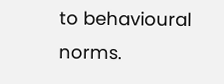to behavioural norms.